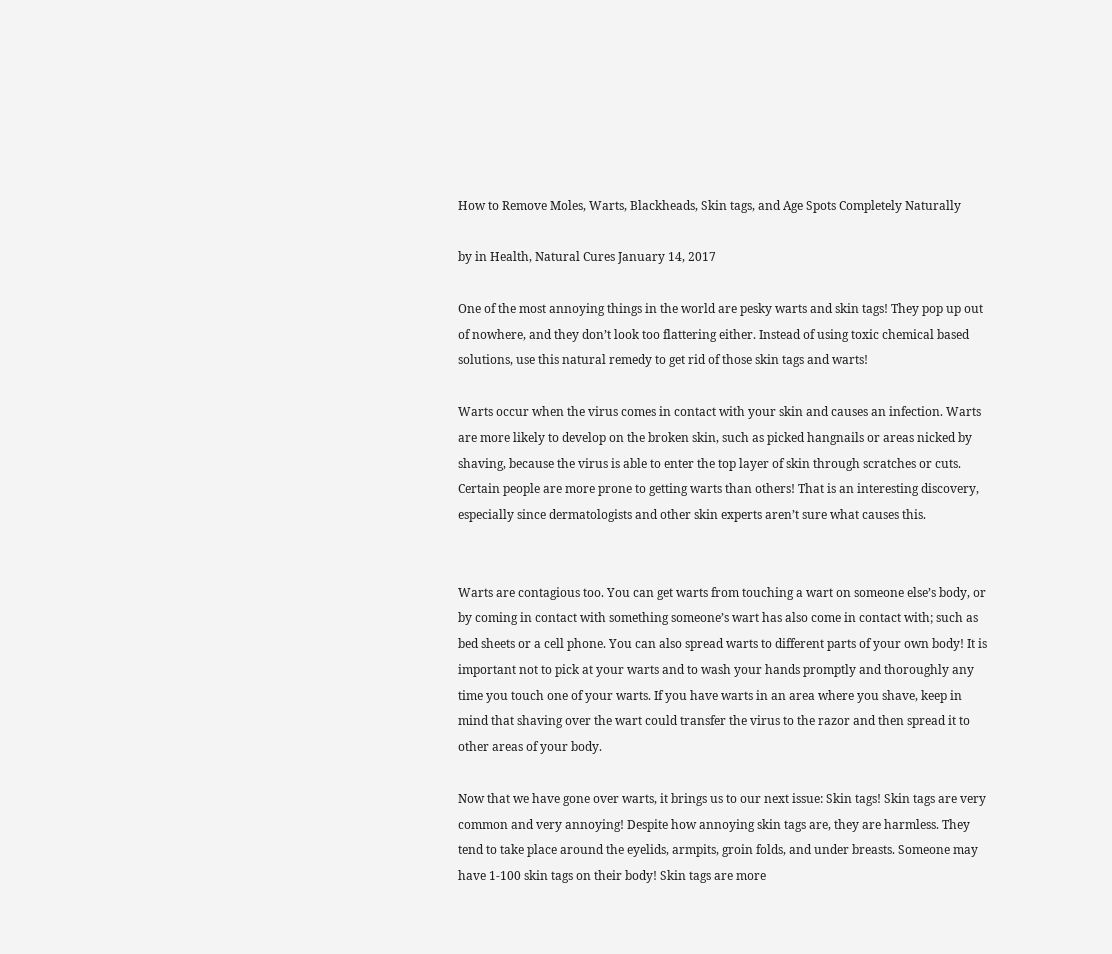How to Remove Moles, Warts, Blackheads, Skin tags, and Age Spots Completely Naturally

by in Health, Natural Cures January 14, 2017

One of the most annoying things in the world are pesky warts and skin tags! They pop up out of nowhere, and they don’t look too flattering either. Instead of using toxic chemical based solutions, use this natural remedy to get rid of those skin tags and warts!

Warts occur when the virus comes in contact with your skin and causes an infection. Warts are more likely to develop on the broken skin, such as picked hangnails or areas nicked by shaving, because the virus is able to enter the top layer of skin through scratches or cuts. Certain people are more prone to getting warts than others! That is an interesting discovery, especially since dermatologists and other skin experts aren’t sure what causes this.


Warts are contagious too. You can get warts from touching a wart on someone else’s body, or by coming in contact with something someone’s wart has also come in contact with; such as bed sheets or a cell phone. You can also spread warts to different parts of your own body! It is important not to pick at your warts and to wash your hands promptly and thoroughly any time you touch one of your warts. If you have warts in an area where you shave, keep in mind that shaving over the wart could transfer the virus to the razor and then spread it to other areas of your body.

Now that we have gone over warts, it brings us to our next issue: Skin tags! Skin tags are very common and very annoying! Despite how annoying skin tags are, they are harmless. They tend to take place around the eyelids, armpits, groin folds, and under breasts. Someone may have 1-100 skin tags on their body! Skin tags are more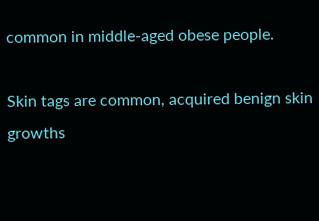common in middle-aged obese people.

Skin tags are common, acquired benign skin growths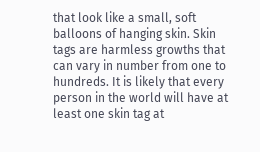that look like a small, soft balloons of hanging skin. Skin tags are harmless growths that can vary in number from one to hundreds. It is likely that every person in the world will have at least one skin tag at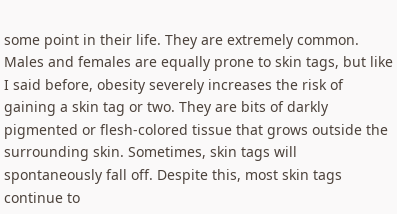some point in their life. They are extremely common. Males and females are equally prone to skin tags, but like I said before, obesity severely increases the risk of gaining a skin tag or two. They are bits of darkly pigmented or flesh-colored tissue that grows outside the surrounding skin. Sometimes, skin tags will spontaneously fall off. Despite this, most skin tags continue to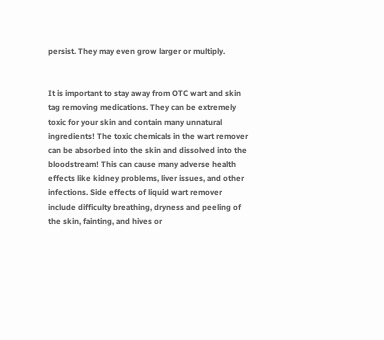persist. They may even grow larger or multiply.


It is important to stay away from OTC wart and skin tag removing medications. They can be extremely toxic for your skin and contain many unnatural ingredients! The toxic chemicals in the wart remover can be absorbed into the skin and dissolved into the bloodstream! This can cause many adverse health effects like kidney problems, liver issues, and other infections. Side effects of liquid wart remover include difficulty breathing, dryness and peeling of the skin, fainting, and hives or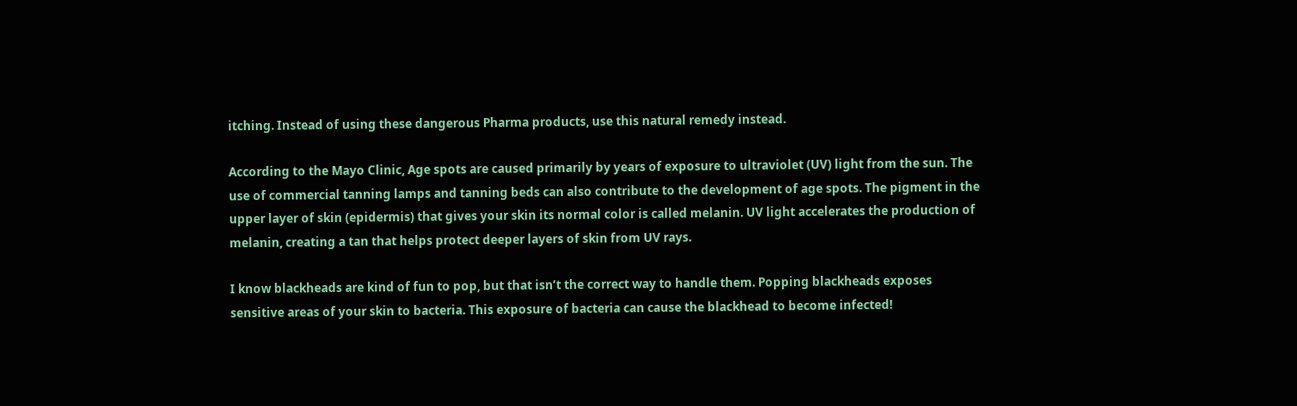itching. Instead of using these dangerous Pharma products, use this natural remedy instead.

According to the Mayo Clinic, Age spots are caused primarily by years of exposure to ultraviolet (UV) light from the sun. The use of commercial tanning lamps and tanning beds can also contribute to the development of age spots. The pigment in the upper layer of skin (epidermis) that gives your skin its normal color is called melanin. UV light accelerates the production of melanin, creating a tan that helps protect deeper layers of skin from UV rays.

I know blackheads are kind of fun to pop, but that isn’t the correct way to handle them. Popping blackheads exposes sensitive areas of your skin to bacteria. This exposure of bacteria can cause the blackhead to become infected!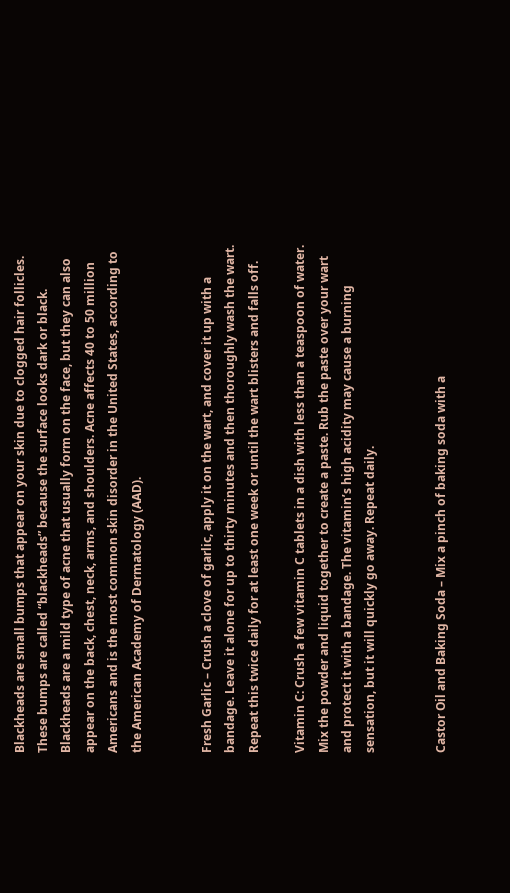Blackheads are small bumps that appear on your skin due to clogged hair follicles. These bumps are called “blackheads” because the surface looks dark or black. Blackheads are a mild type of acne that usually form on the face, but they can also appear on the back, chest, neck, arms, and shoulders. Acne affects 40 to 50 million Americans and is the most common skin disorder in the United States, according to the American Academy of Dermatology (AAD).


Fresh Garlic – Crush a clove of garlic, apply it on the wart, and cover it up with a bandage. Leave it alone for up to thirty minutes and then thoroughly wash the wart. Repeat this twice daily for at least one week or until the wart blisters and falls off.

Vitamin C: Crush a few vitamin C tablets in a dish with less than a teaspoon of water. Mix the powder and liquid together to create a paste. Rub the paste over your wart and protect it with a bandage. The vitamin’s high acidity may cause a burning sensation, but it will quickly go away. Repeat daily.


Castor Oil and Baking Soda – Mix a pinch of baking soda with a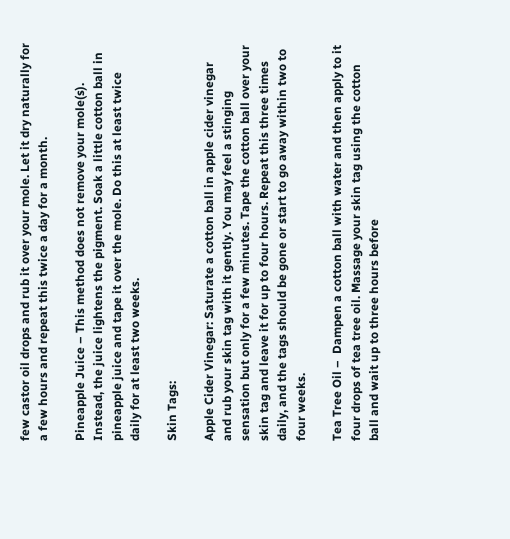few castor oil drops and rub it over your mole. Let it dry naturally for a few hours and repeat this twice a day for a month.

Pineapple Juice – This method does not remove your mole(s). Instead, the juice lightens the pigment. Soak a little cotton ball in pineapple juice and tape it over the mole. Do this at least twice daily for at least two weeks.

Skin Tags:

Apple Cider Vinegar: Saturate a cotton ball in apple cider vinegar and rub your skin tag with it gently. You may feel a stinging sensation but only for a few minutes. Tape the cotton ball over your skin tag and leave it for up to four hours. Repeat this three times daily, and the tags should be gone or start to go away within two to four weeks.

Tea Tree Oil –  Dampen a cotton ball with water and then apply to it four drops of tea tree oil. Massage your skin tag using the cotton ball and wait up to three hours before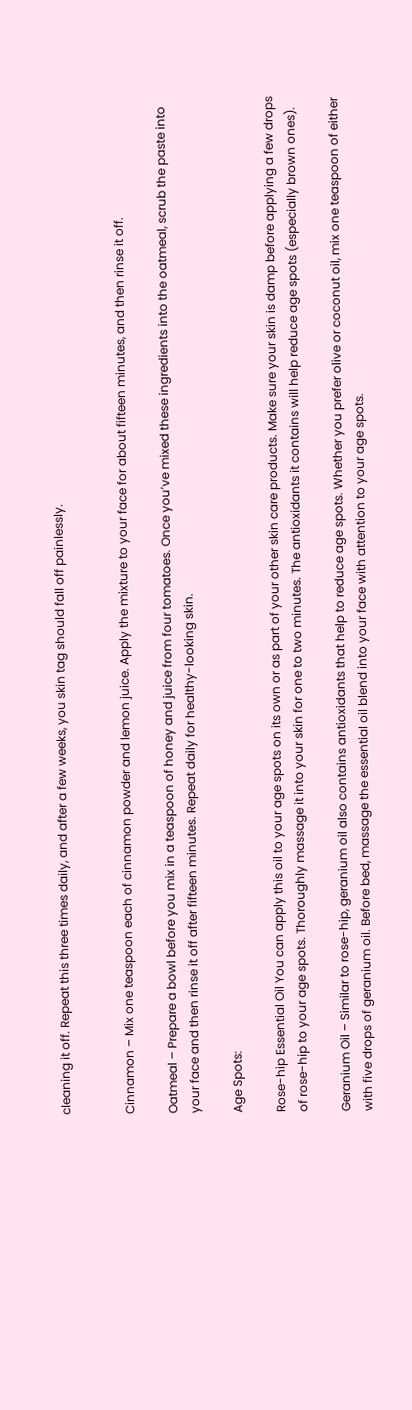cleaning it off. Repeat this three times daily, and after a few weeks, you skin tag should fall off painlessly.


Cinnamon – Mix one teaspoon each of cinnamon powder and lemon juice. Apply the mixture to your face for about fifteen minutes, and then rinse it off.

Oatmeal – Prepare a bowl before you mix in a teaspoon of honey and juice from four tomatoes. Once you’ve mixed these ingredients into the oatmeal, scrub the paste into your face and then rinse it off after fifteen minutes. Repeat daily for healthy-looking skin.

Age Spots:

Rose-hip Essential Oil You can apply this oil to your age spots on its own or as part of your other skin care products. Make sure your skin is damp before applying a few drops of rose-hip to your age spots. Thoroughly massage it into your skin for one to two minutes. The antioxidants it contains will help reduce age spots (especially brown ones).

Geranium Oil – Similar to rose-hip, geranium oil also contains antioxidants that help to reduce age spots. Whether you prefer olive or coconut oil, mix one teaspoon of either with five drops of geranium oil. Before bed, massage the essential oil blend into your face with attention to your age spots.